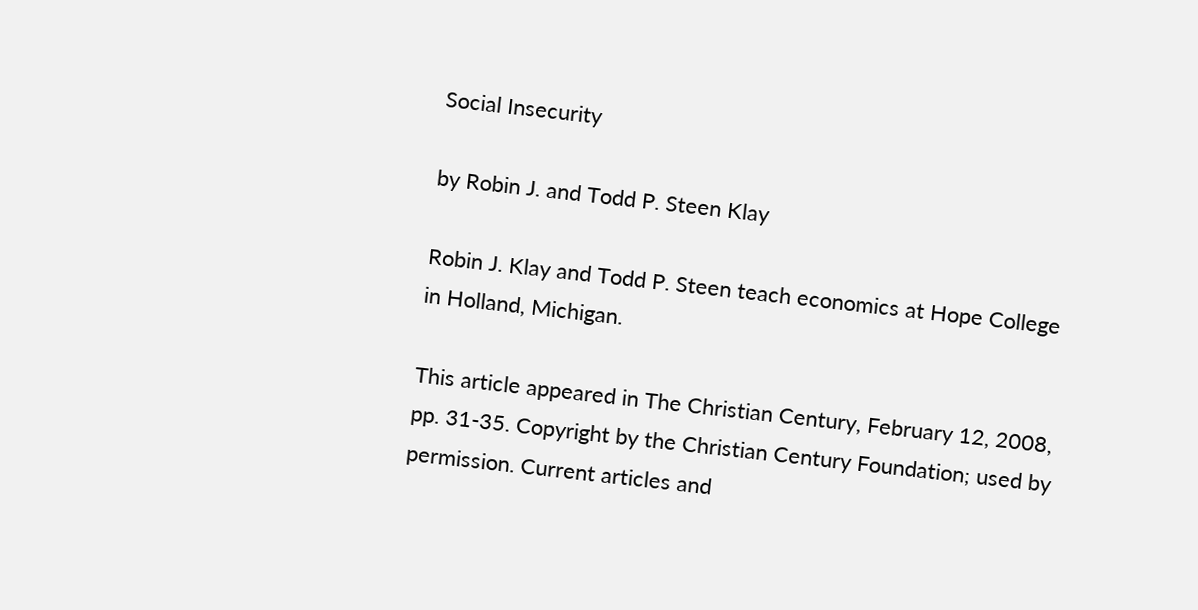Social Insecurity

by Robin J. and Todd P. Steen Klay

Robin J. Klay and Todd P. Steen teach economics at Hope College in Holland, Michigan.

This article appeared in The Christian Century, February 12, 2008, pp. 31-35. Copyright by the Christian Century Foundation; used by permission. Current articles and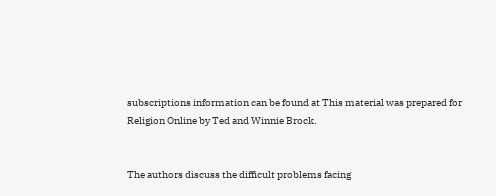subscriptions information can be found at This material was prepared for Religion Online by Ted and Winnie Brock.


The authors discuss the difficult problems facing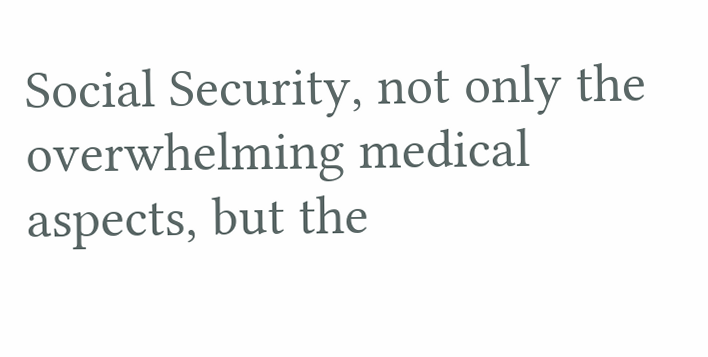Social Security, not only the overwhelming medical aspects, but the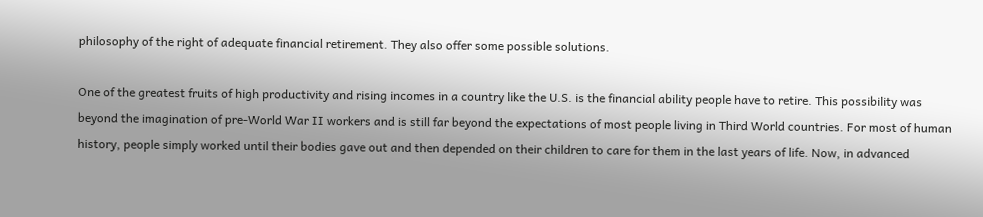philosophy of the right of adequate financial retirement. They also offer some possible solutions.

One of the greatest fruits of high productivity and rising incomes in a country like the U.S. is the financial ability people have to retire. This possibility was beyond the imagination of pre-World War II workers and is still far beyond the expectations of most people living in Third World countries. For most of human history, people simply worked until their bodies gave out and then depended on their children to care for them in the last years of life. Now, in advanced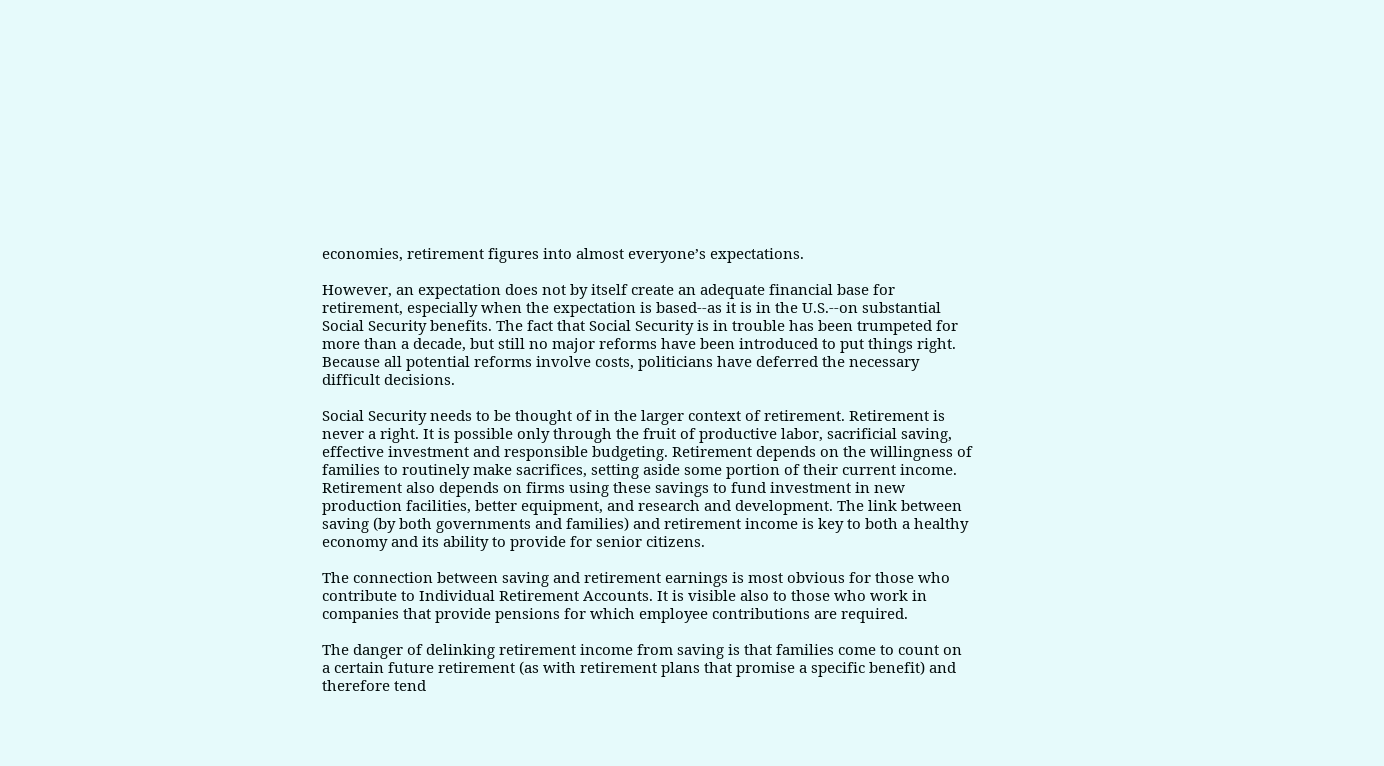economies, retirement figures into almost everyone’s expectations.

However, an expectation does not by itself create an adequate financial base for retirement, especially when the expectation is based--as it is in the U.S.--on substantial Social Security benefits. The fact that Social Security is in trouble has been trumpeted for more than a decade, but still no major reforms have been introduced to put things right. Because all potential reforms involve costs, politicians have deferred the necessary difficult decisions.

Social Security needs to be thought of in the larger context of retirement. Retirement is never a right. It is possible only through the fruit of productive labor, sacrificial saving, effective investment and responsible budgeting. Retirement depends on the willingness of families to routinely make sacrifices, setting aside some portion of their current income. Retirement also depends on firms using these savings to fund investment in new production facilities, better equipment, and research and development. The link between saving (by both governments and families) and retirement income is key to both a healthy economy and its ability to provide for senior citizens.

The connection between saving and retirement earnings is most obvious for those who contribute to Individual Retirement Accounts. It is visible also to those who work in companies that provide pensions for which employee contributions are required.

The danger of delinking retirement income from saving is that families come to count on a certain future retirement (as with retirement plans that promise a specific benefit) and therefore tend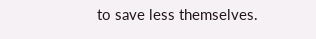to save less themselves.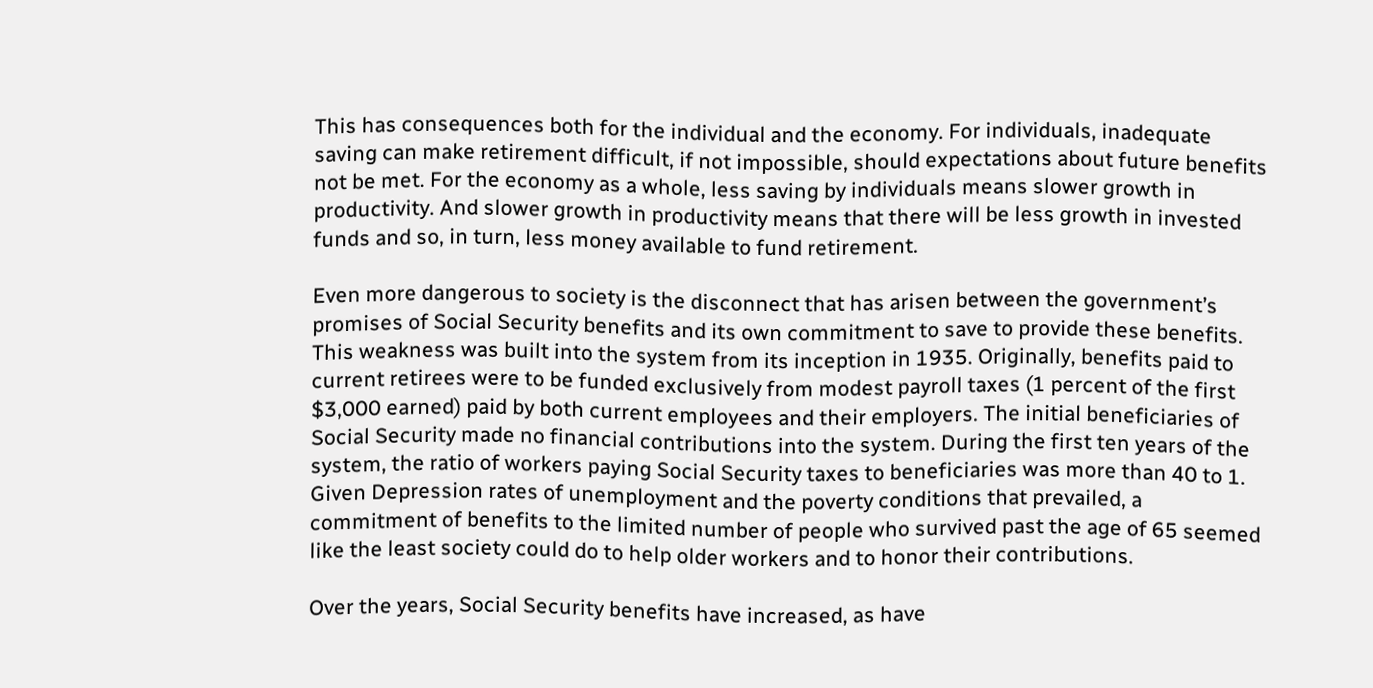This has consequences both for the individual and the economy. For individuals, inadequate saving can make retirement difficult, if not impossible, should expectations about future benefits not be met. For the economy as a whole, less saving by individuals means slower growth in productivity. And slower growth in productivity means that there will be less growth in invested funds and so, in turn, less money available to fund retirement.

Even more dangerous to society is the disconnect that has arisen between the government’s promises of Social Security benefits and its own commitment to save to provide these benefits. This weakness was built into the system from its inception in 1935. Originally, benefits paid to current retirees were to be funded exclusively from modest payroll taxes (1 percent of the first $3,000 earned) paid by both current employees and their employers. The initial beneficiaries of Social Security made no financial contributions into the system. During the first ten years of the system, the ratio of workers paying Social Security taxes to beneficiaries was more than 40 to 1. Given Depression rates of unemployment and the poverty conditions that prevailed, a commitment of benefits to the limited number of people who survived past the age of 65 seemed like the least society could do to help older workers and to honor their contributions.

Over the years, Social Security benefits have increased, as have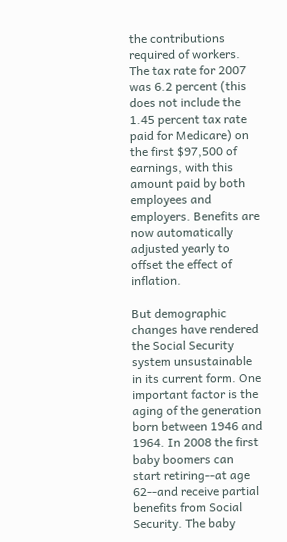the contributions required of workers. The tax rate for 2007 was 6.2 percent (this does not include the 1.45 percent tax rate paid for Medicare) on the first $97,500 of earnings, with this amount paid by both employees and employers. Benefits are now automatically adjusted yearly to offset the effect of inflation.

But demographic changes have rendered the Social Security system unsustainable in its current form. One important factor is the aging of the generation born between 1946 and 1964. In 2008 the first baby boomers can start retiring--at age 62--and receive partial benefits from Social Security. The baby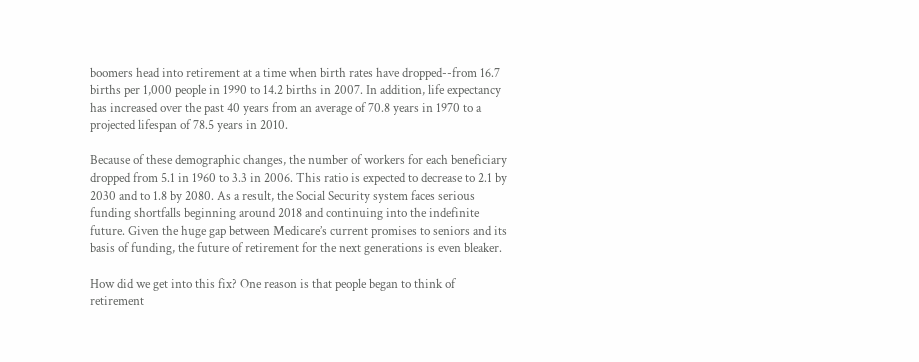boomers head into retirement at a time when birth rates have dropped--from 16.7 births per 1,000 people in 1990 to 14.2 births in 2007. In addition, life expectancy has increased over the past 40 years from an average of 70.8 years in 1970 to a projected lifespan of 78.5 years in 2010.

Because of these demographic changes, the number of workers for each beneficiary dropped from 5.1 in 1960 to 3.3 in 2006. This ratio is expected to decrease to 2.1 by 2030 and to 1.8 by 2080. As a result, the Social Security system faces serious funding shortfalls beginning around 2018 and continuing into the indefinite future. Given the huge gap between Medicare’s current promises to seniors and its basis of funding, the future of retirement for the next generations is even bleaker.

How did we get into this fix? One reason is that people began to think of retirement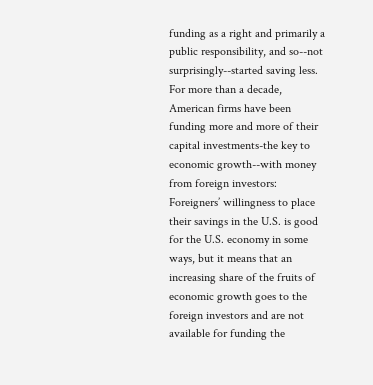funding as a right and primarily a public responsibility, and so--not surprisingly--started saving less. For more than a decade, American firms have been funding more and more of their capital investments-the key to economic growth--with money from foreign investors: Foreigners’ willingness to place their savings in the U.S. is good for the U.S. economy in some ways, but it means that an increasing share of the fruits of economic growth goes to the foreign investors and are not available for funding the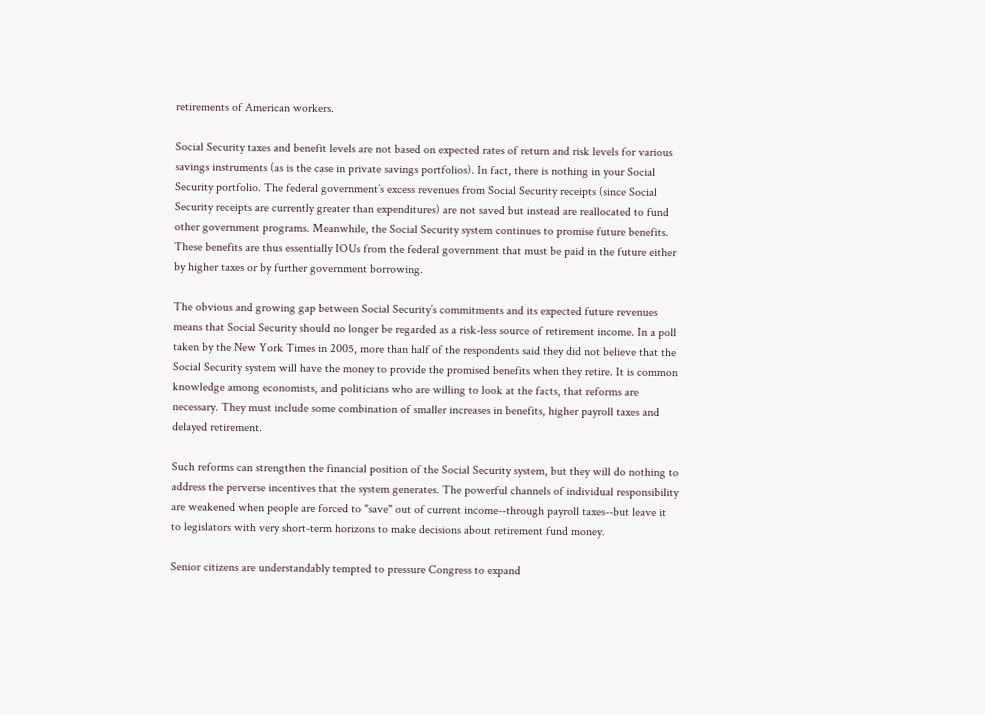retirements of American workers.

Social Security taxes and benefit levels are not based on expected rates of return and risk levels for various savings instruments (as is the case in private savings portfolios). In fact, there is nothing in your Social Security portfolio. The federal government’s excess revenues from Social Security receipts (since Social Security receipts are currently greater than expenditures) are not saved but instead are reallocated to fund other government programs. Meanwhile, the Social Security system continues to promise future benefits. These benefits are thus essentially IOUs from the federal government that must be paid in the future either by higher taxes or by further government borrowing.

The obvious and growing gap between Social Security’s commitments and its expected future revenues means that Social Security should no longer be regarded as a risk-less source of retirement income. In a poll taken by the New York Times in 2005, more than half of the respondents said they did not believe that the Social Security system will have the money to provide the promised benefits when they retire. It is common knowledge among economists, and politicians who are willing to look at the facts, that reforms are necessary. They must include some combination of smaller increases in benefits, higher payroll taxes and delayed retirement.

Such reforms can strengthen the financial position of the Social Security system, but they will do nothing to address the perverse incentives that the system generates. The powerful channels of individual responsibility are weakened when people are forced to "save" out of current income--through payroll taxes--but leave it to legislators with very short-term horizons to make decisions about retirement fund money.

Senior citizens are understandably tempted to pressure Congress to expand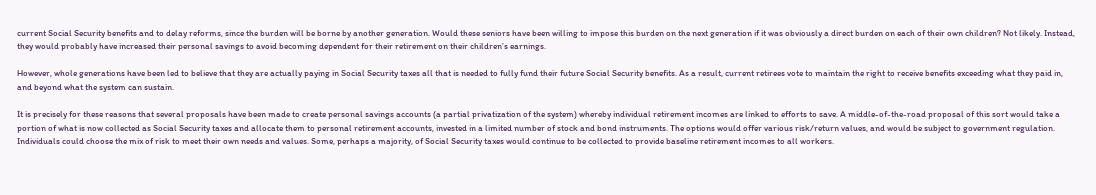current Social Security benefits and to delay reforms, since the burden will be borne by another generation. Would these seniors have been willing to impose this burden on the next generation if it was obviously a direct burden on each of their own children? Not likely. Instead, they would probably have increased their personal savings to avoid becoming dependent for their retirement on their children’s earnings.

However, whole generations have been led to believe that they are actually paying in Social Security taxes all that is needed to fully fund their future Social Security benefits. As a result, current retirees vote to maintain the right to receive benefits exceeding what they paid in, and beyond what the system can sustain.

It is precisely for these reasons that several proposals have been made to create personal savings accounts (a partial privatization of the system) whereby individual retirement incomes are linked to efforts to save. A middle-of-the-road proposal of this sort would take a portion of what is now collected as Social Security taxes and allocate them to personal retirement accounts, invested in a limited number of stock and bond instruments. The options would offer various risk/return values, and would be subject to government regulation. Individuals could choose the mix of risk to meet their own needs and values. Some, perhaps a majority, of Social Security taxes would continue to be collected to provide baseline retirement incomes to all workers.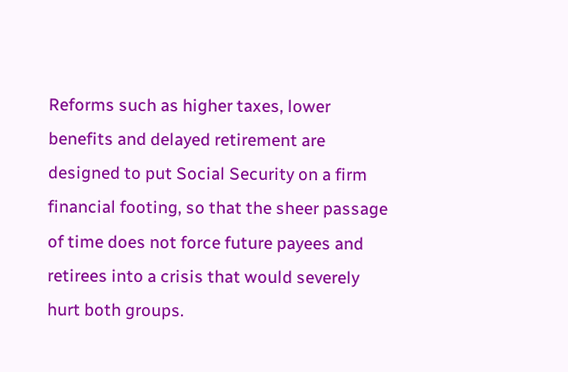Reforms such as higher taxes, lower benefits and delayed retirement are designed to put Social Security on a firm financial footing, so that the sheer passage of time does not force future payees and retirees into a crisis that would severely hurt both groups.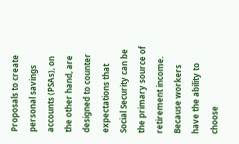Proposals to create personal savings accounts (PSAs), on the other hand, are designed to counter expectations that Social Security can be the primary source of retirement income. Because workers have the ability to choose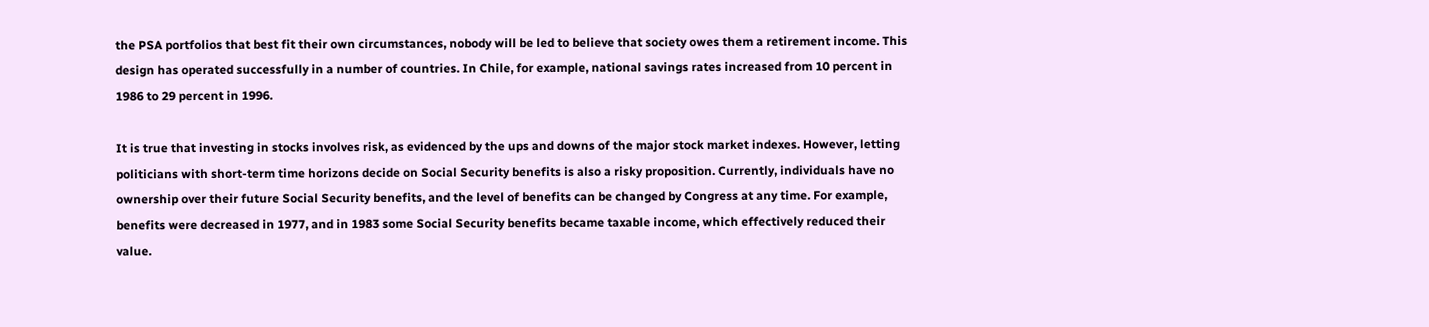the PSA portfolios that best fit their own circumstances, nobody will be led to believe that society owes them a retirement income. This design has operated successfully in a number of countries. In Chile, for example, national savings rates increased from 10 percent in 1986 to 29 percent in 1996.

It is true that investing in stocks involves risk, as evidenced by the ups and downs of the major stock market indexes. However, letting politicians with short-term time horizons decide on Social Security benefits is also a risky proposition. Currently, individuals have no ownership over their future Social Security benefits, and the level of benefits can be changed by Congress at any time. For example, benefits were decreased in 1977, and in 1983 some Social Security benefits became taxable income, which effectively reduced their value.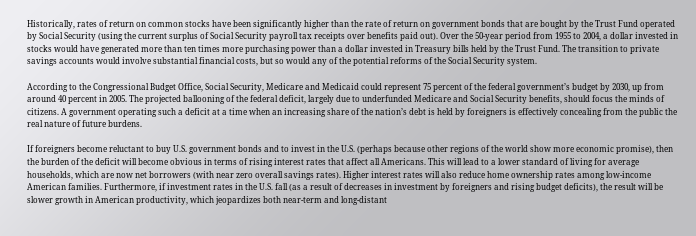Historically, rates of return on common stocks have been significantly higher than the rate of return on government bonds that are bought by the Trust Fund operated by Social Security (using the current surplus of Social Security payroll tax receipts over benefits paid out). Over the 50-year period from 1955 to 2004, a dollar invested in stocks would have generated more than ten times more purchasing power than a dollar invested in Treasury bills held by the Trust Fund. The transition to private savings accounts would involve substantial financial costs, but so would any of the potential reforms of the Social Security system.

According to the Congressional Budget Office, Social Security, Medicare and Medicaid could represent 75 percent of the federal government’s budget by 2030, up from around 40 percent in 2005. The projected ballooning of the federal deficit, largely due to underfunded Medicare and Social Security benefits, should focus the minds of citizens. A government operating such a deficit at a time when an increasing share of the nation’s debt is held by foreigners is effectively concealing from the public the real nature of future burdens.

If foreigners become reluctant to buy U.S. government bonds and to invest in the U.S. (perhaps because other regions of the world show more economic promise), then the burden of the deficit will become obvious in terms of rising interest rates that affect all Americans. This will lead to a lower standard of living for average households, which are now net borrowers (with near zero overall savings rates). Higher interest rates will also reduce home ownership rates among low-income American families. Furthermore, if investment rates in the U.S. fall (as a result of decreases in investment by foreigners and rising budget deficits), the result will be slower growth in American productivity, which jeopardizes both near-term and long-distant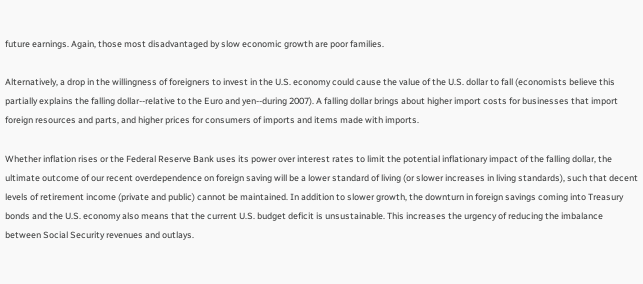future earnings. Again, those most disadvantaged by slow economic growth are poor families.

Alternatively, a drop in the willingness of foreigners to invest in the U.S. economy could cause the value of the U.S. dollar to fall (economists believe this partially explains the falling dollar--relative to the Euro and yen--during 2007). A falling dollar brings about higher import costs for businesses that import foreign resources and parts, and higher prices for consumers of imports and items made with imports.

Whether inflation rises or the Federal Reserve Bank uses its power over interest rates to limit the potential inflationary impact of the falling dollar, the ultimate outcome of our recent overdependence on foreign saving will be a lower standard of living (or slower increases in living standards), such that decent levels of retirement income (private and public) cannot be maintained. In addition to slower growth, the downturn in foreign savings coming into Treasury bonds and the U.S. economy also means that the current U.S. budget deficit is unsustainable. This increases the urgency of reducing the imbalance between Social Security revenues and outlays.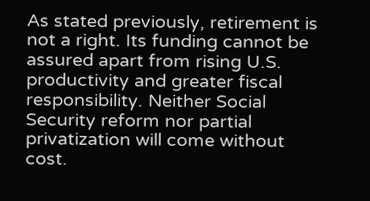As stated previously, retirement is not a right. Its funding cannot be assured apart from rising U.S. productivity and greater fiscal responsibility. Neither Social Security reform nor partial privatization will come without cost.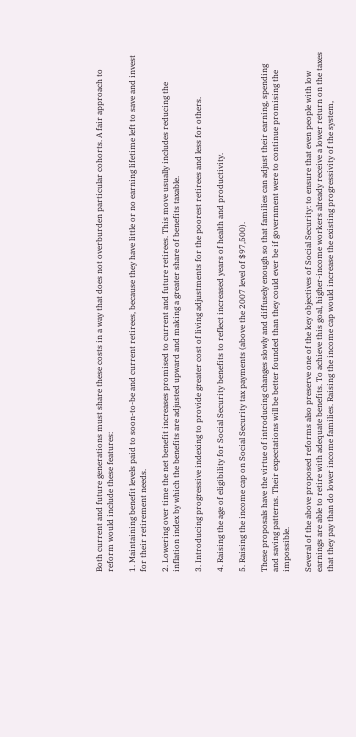Both current and future generations must share these costs in a way that does not overburden particular cohorts. A fair approach to reform would include these features:

1. Maintaining benefit levels paid to soon-to-be and current retirees, because they have little or no earning lifetime left to save and invest for their retirement needs.

2. Lowering over time the net benefit increases promised to current and future retirees. This move usually includes reducing the inflation index by which the benefits are adjusted upward and making a greater share of benefits taxable.

3. Introducing progressive indexing to provide greater cost of living adjustments for the poorest retirees and less for others.

4. Raising the age of eligibility for Social Security benefits to reflect increased years of health and productivity.

5. Raising the income cap on Social Security tax payments (above the 2007 level of $97,500).

These proposals have the virtue of introducing changes slowly and diffusely enough so that families can adjust their earning, spending and saving patterns. Their expectations will be better founded than they could ever be if government were to continue promising the impossible.

Several of the above proposed reforms also preserve one of the key objectives of Social Security: to ensure that even people with low earnings are able to retire with adequate benefits. To achieve this goal, higher-income workers already receive a lower return on the taxes that they pay than do lower income families. Raising the income cap would increase the existing progressivity of the system,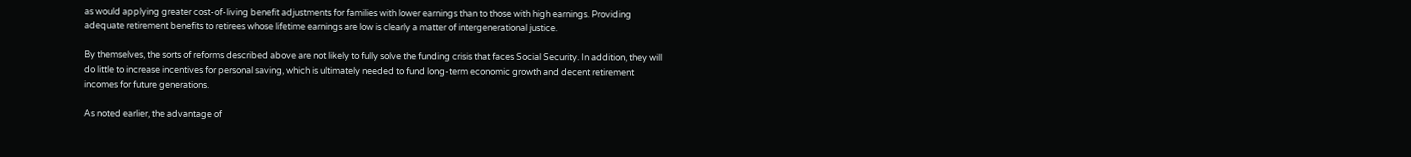as would applying greater cost-of-living benefit adjustments for families with lower earnings than to those with high earnings. Providing adequate retirement benefits to retirees whose lifetime earnings are low is clearly a matter of intergenerational justice.

By themselves, the sorts of reforms described above are not likely to fully solve the funding crisis that faces Social Security. In addition, they will do little to increase incentives for personal saving, which is ultimately needed to fund long-term economic growth and decent retirement incomes for future generations.

As noted earlier, the advantage of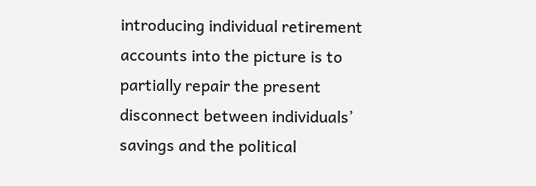introducing individual retirement accounts into the picture is to partially repair the present disconnect between individuals’ savings and the political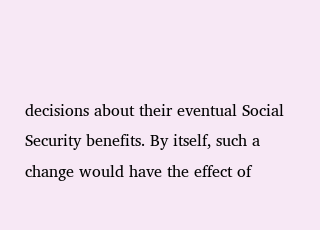decisions about their eventual Social Security benefits. By itself, such a change would have the effect of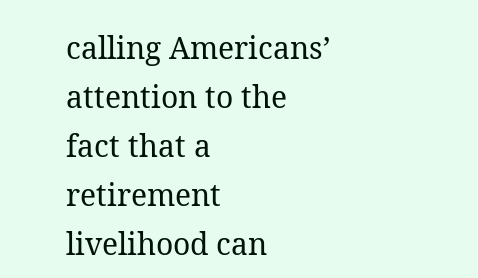calling Americans’ attention to the fact that a retirement livelihood can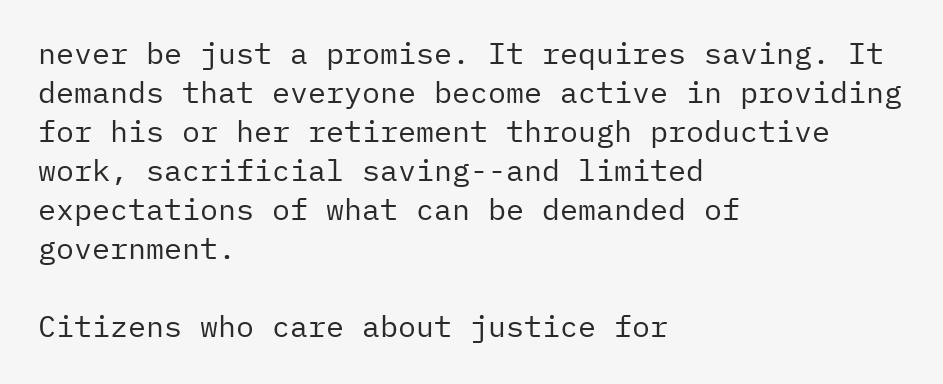never be just a promise. It requires saving. It demands that everyone become active in providing for his or her retirement through productive work, sacrificial saving--and limited expectations of what can be demanded of government.

Citizens who care about justice for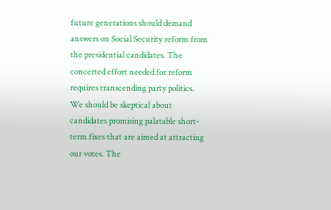future generations should demand answers on Social Security reform from the presidential candidates. The concerted effort needed for reform requires transcending party politics. We should be skeptical about candidates promising palatable short-term fixes that are aimed at attracting our votes. The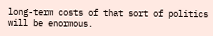long-term costs of that sort of politics will be enormous.